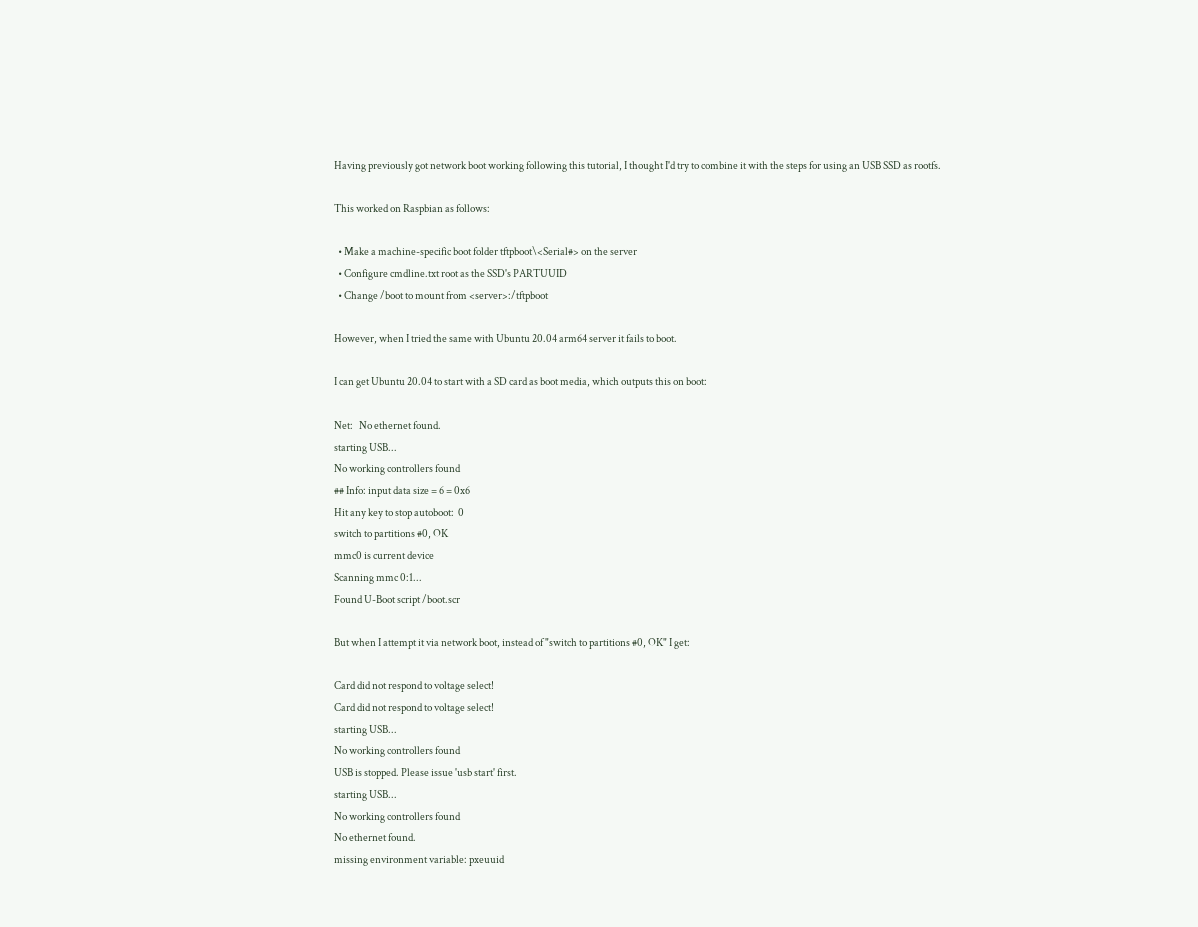Having previously got network boot working following this tutorial, I thought I'd try to combine it with the steps for using an USB SSD as rootfs.

This worked on Raspbian as follows:

  • Make a machine-specific boot folder tftpboot\<Serial#> on the server
  • Configure cmdline.txt root as the SSD's PARTUUID
  • Change /boot to mount from <server>:/tftpboot

However, when I tried the same with Ubuntu 20.04 arm64 server it fails to boot.

I can get Ubuntu 20.04 to start with a SD card as boot media, which outputs this on boot:

Net:   No ethernet found.
starting USB...
No working controllers found
## Info: input data size = 6 = 0x6
Hit any key to stop autoboot:  0
switch to partitions #0, OK
mmc0 is current device
Scanning mmc 0:1...
Found U-Boot script /boot.scr

But when I attempt it via network boot, instead of "switch to partitions #0, OK" I get:

Card did not respond to voltage select!
Card did not respond to voltage select!
starting USB...
No working controllers found
USB is stopped. Please issue 'usb start' first.
starting USB...
No working controllers found
No ethernet found.
missing environment variable: pxeuuid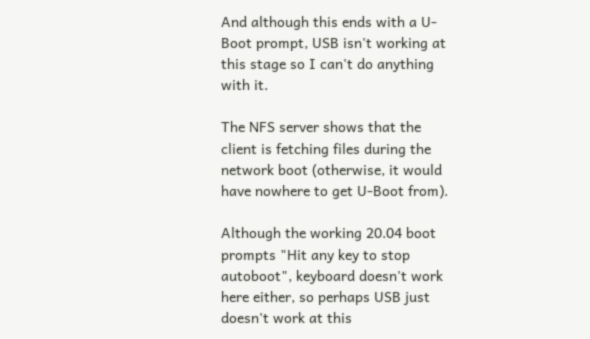And although this ends with a U-Boot prompt, USB isn't working at this stage so I can't do anything with it.

The NFS server shows that the client is fetching files during the network boot (otherwise, it would have nowhere to get U-Boot from).

Although the working 20.04 boot prompts "Hit any key to stop autoboot", keyboard doesn't work here either, so perhaps USB just doesn't work at this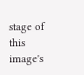stage of this image's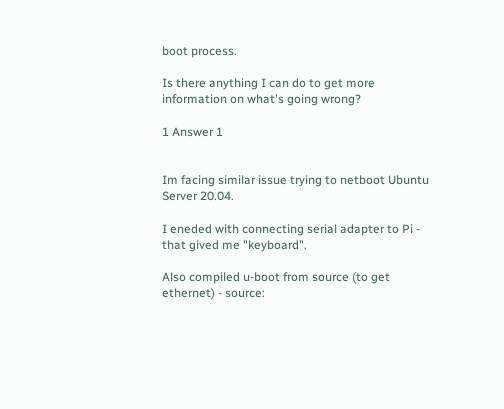boot process.

Is there anything I can do to get more information on what's going wrong?

1 Answer 1


Im facing similar issue trying to netboot Ubuntu Server 20.04.

I eneded with connecting serial adapter to Pi - that gived me "keyboard".

Also compiled u-boot from source (to get ethernet) - source: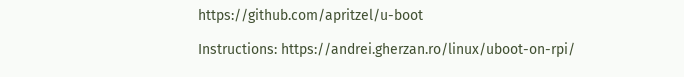https://github.com/apritzel/u-boot

Instructions: https://andrei.gherzan.ro/linux/uboot-on-rpi/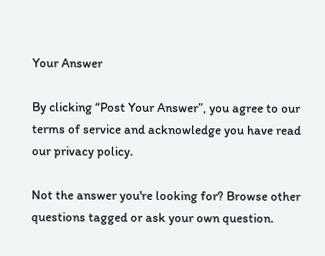Your Answer

By clicking “Post Your Answer”, you agree to our terms of service and acknowledge you have read our privacy policy.

Not the answer you're looking for? Browse other questions tagged or ask your own question.